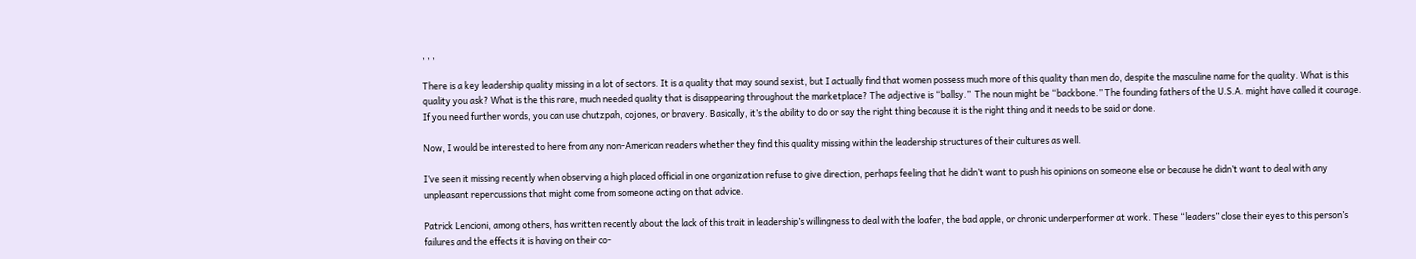, , ,

There is a key leadership quality missing in a lot of sectors. It is a quality that may sound sexist, but I actually find that women possess much more of this quality than men do, despite the masculine name for the quality. What is this quality you ask? What is the this rare, much needed quality that is disappearing throughout the marketplace? The adjective is “ballsy.”  The noun might be “backbone.” The founding fathers of the U.S.A. might have called it courage. If you need further words, you can use chutzpah, cojones, or bravery. Basically, it’s the ability to do or say the right thing because it is the right thing and it needs to be said or done.

Now, I would be interested to here from any non-American readers whether they find this quality missing within the leadership structures of their cultures as well.

I’ve seen it missing recently when observing a high placed official in one organization refuse to give direction, perhaps feeling that he didn’t want to push his opinions on someone else or because he didn’t want to deal with any unpleasant repercussions that might come from someone acting on that advice.

Patrick Lencioni, among others, has written recently about the lack of this trait in leadership’s willingness to deal with the loafer, the bad apple, or chronic underperformer at work. These “leaders” close their eyes to this person’s failures and the effects it is having on their co-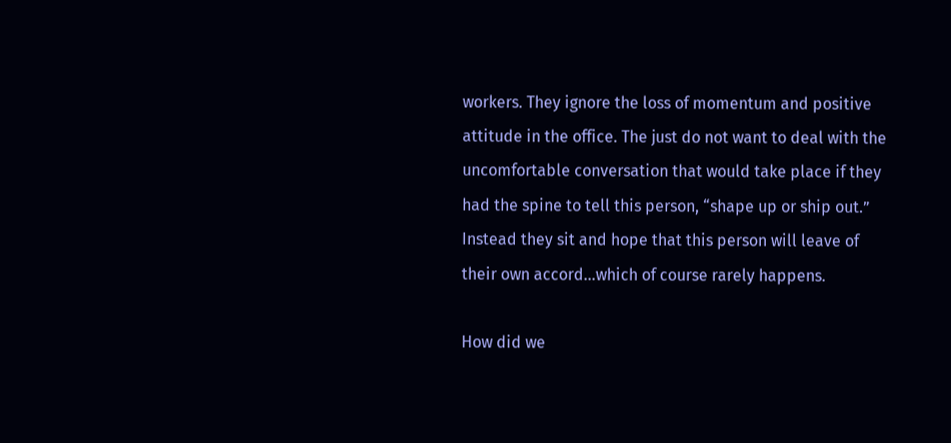workers. They ignore the loss of momentum and positive attitude in the office. The just do not want to deal with the uncomfortable conversation that would take place if they had the spine to tell this person, “shape up or ship out.” Instead they sit and hope that this person will leave of their own accord…which of course rarely happens.

How did we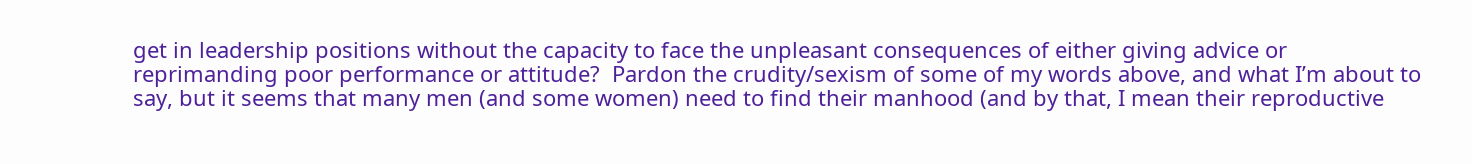get in leadership positions without the capacity to face the unpleasant consequences of either giving advice or reprimanding poor performance or attitude?  Pardon the crudity/sexism of some of my words above, and what I’m about to say, but it seems that many men (and some women) need to find their manhood (and by that, I mean their reproductive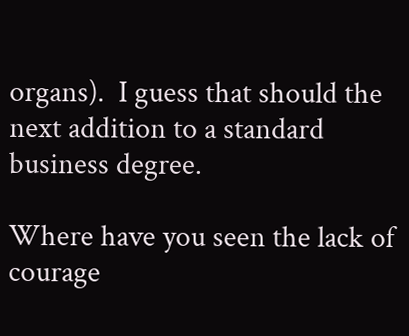organs).  I guess that should the next addition to a standard business degree.

Where have you seen the lack of courage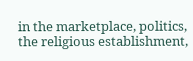in the marketplace, politics, the religious establishment,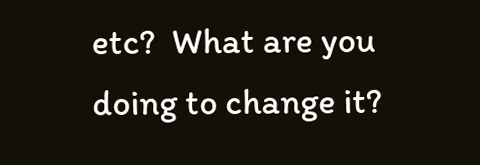etc?  What are you doing to change it?